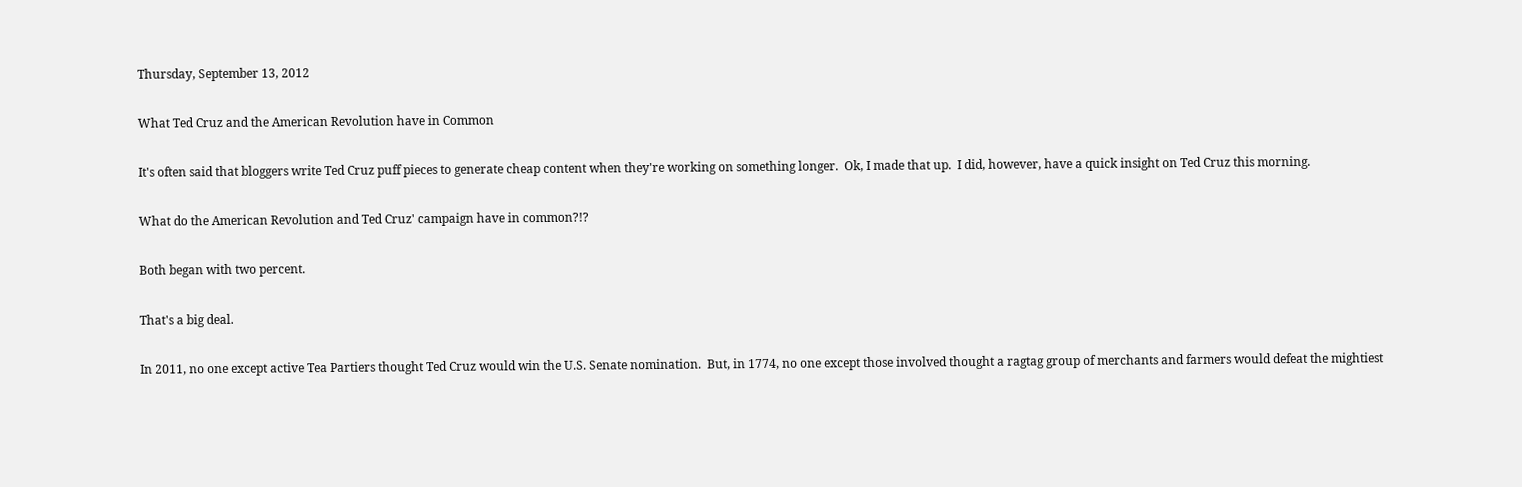Thursday, September 13, 2012

What Ted Cruz and the American Revolution have in Common

It's often said that bloggers write Ted Cruz puff pieces to generate cheap content when they're working on something longer.  Ok, I made that up.  I did, however, have a quick insight on Ted Cruz this morning.

What do the American Revolution and Ted Cruz' campaign have in common?!?

Both began with two percent.

That's a big deal.

In 2011, no one except active Tea Partiers thought Ted Cruz would win the U.S. Senate nomination.  But, in 1774, no one except those involved thought a ragtag group of merchants and farmers would defeat the mightiest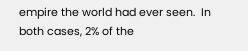empire the world had ever seen.  In both cases, 2% of the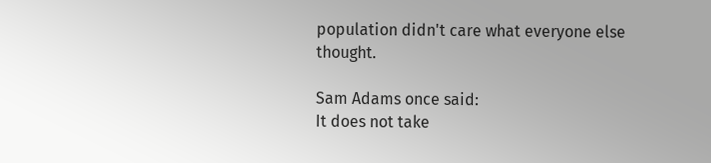population didn't care what everyone else thought.

Sam Adams once said:
It does not take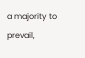a majority to prevail,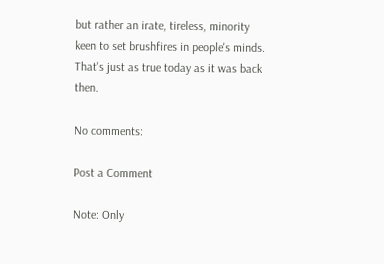but rather an irate, tireless, minority keen to set brushfires in people's minds.
That's just as true today as it was back then.

No comments:

Post a Comment

Note: Only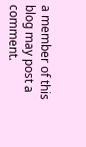a member of this blog may post a comment.